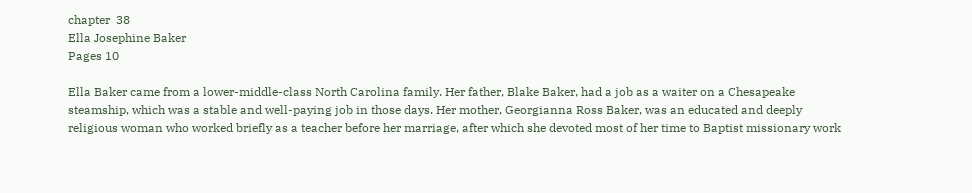chapter  38
Ella Josephine Baker
Pages 10

Ella Baker came from a lower-middle-class North Carolina family. Her father, Blake Baker, had a job as a waiter on a Chesapeake steamship, which was a stable and well-paying job in those days. Her mother, Georgianna Ross Baker, was an educated and deeply religious woman who worked briefly as a teacher before her marriage, after which she devoted most of her time to Baptist missionary work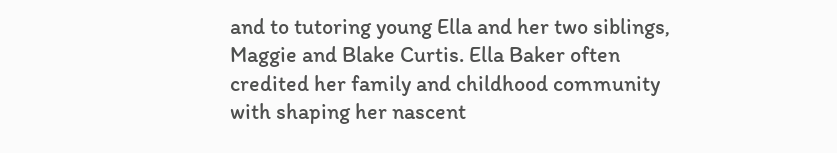and to tutoring young Ella and her two siblings, Maggie and Blake Curtis. Ella Baker often credited her family and childhood community with shaping her nascent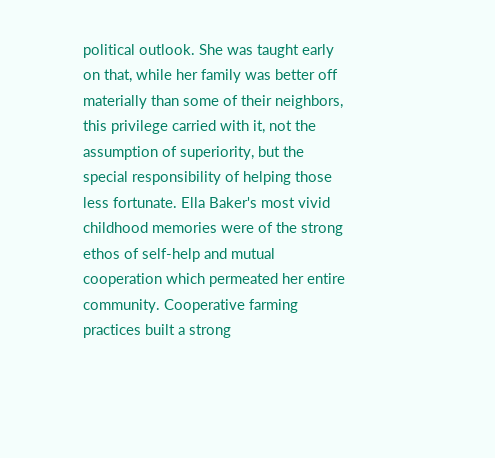political outlook. She was taught early on that, while her family was better off materially than some of their neighbors, this privilege carried with it, not the assumption of superiority, but the special responsibility of helping those less fortunate. Ella Baker's most vivid childhood memories were of the strong ethos of self-help and mutual cooperation which permeated her entire community. Cooperative farming practices built a strong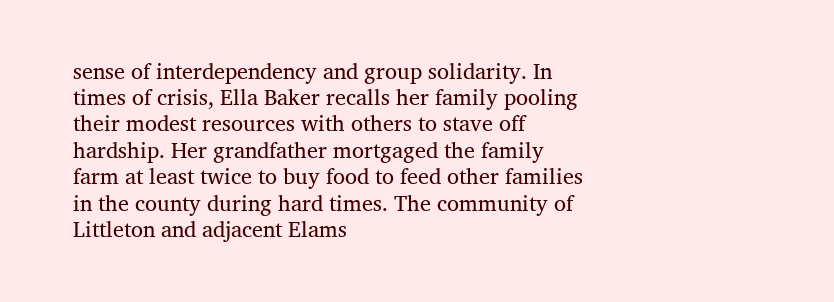sense of interdependency and group solidarity. In times of crisis, Ella Baker recalls her family pooling their modest resources with others to stave off hardship. Her grandfather mortgaged the family farm at least twice to buy food to feed other families in the county during hard times. The community of Littleton and adjacent Elams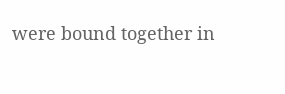were bound together in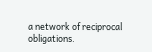a network of reciprocal obligations.